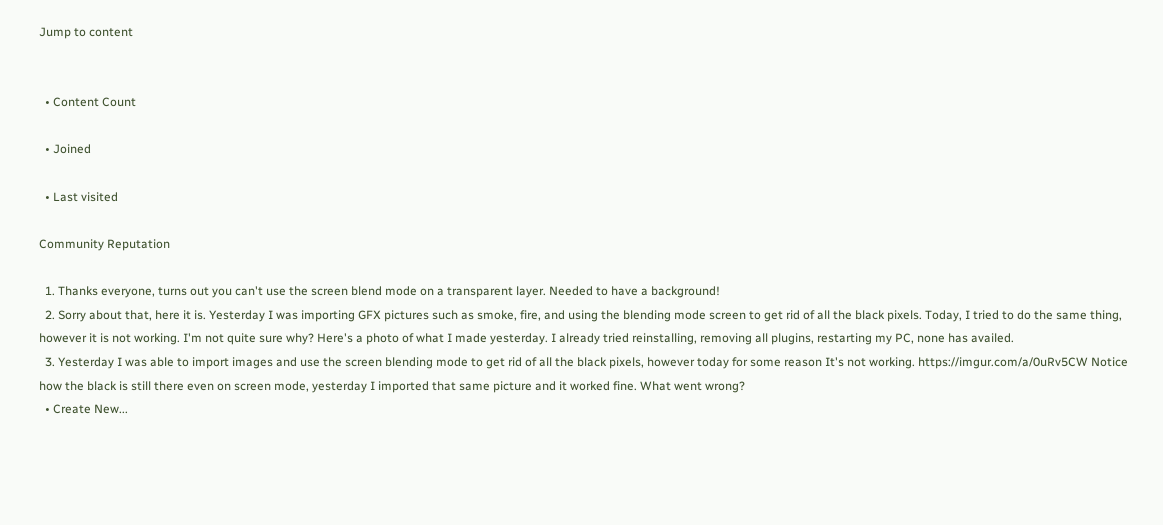Jump to content


  • Content Count

  • Joined

  • Last visited

Community Reputation

  1. Thanks everyone, turns out you can't use the screen blend mode on a transparent layer. Needed to have a background!
  2. Sorry about that, here it is. Yesterday I was importing GFX pictures such as smoke, fire, and using the blending mode screen to get rid of all the black pixels. Today, I tried to do the same thing, however it is not working. I'm not quite sure why? Here's a photo of what I made yesterday. I already tried reinstalling, removing all plugins, restarting my PC, none has availed.
  3. Yesterday I was able to import images and use the screen blending mode to get rid of all the black pixels, however today for some reason It's not working. https://imgur.com/a/0uRv5CW Notice how the black is still there even on screen mode, yesterday I imported that same picture and it worked fine. What went wrong?
  • Create New...